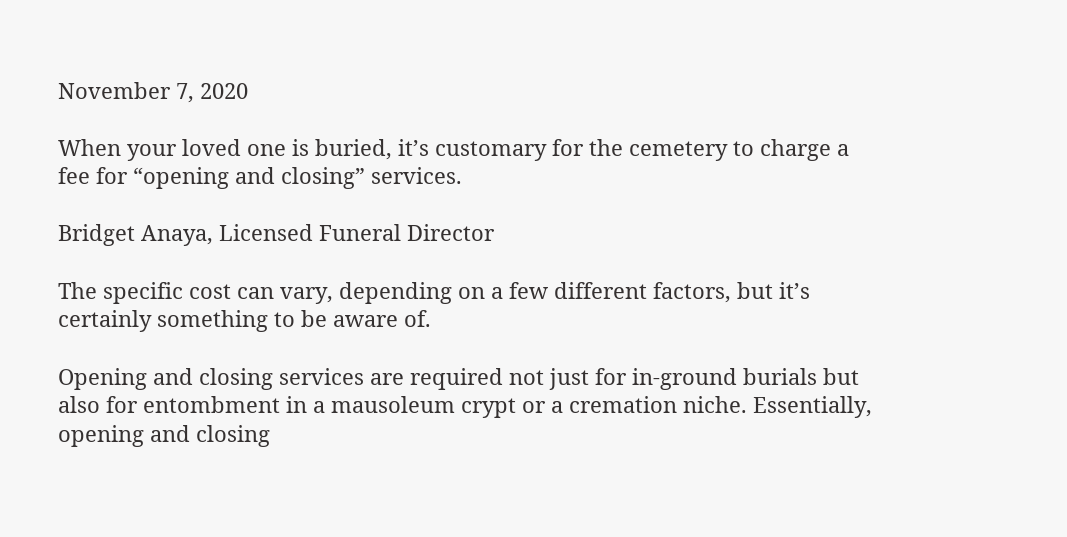November 7, 2020

When your loved one is buried, it’s customary for the cemetery to charge a fee for “opening and closing” services.

Bridget Anaya, Licensed Funeral Director

The specific cost can vary, depending on a few different factors, but it’s certainly something to be aware of.

Opening and closing services are required not just for in-ground burials but also for entombment in a mausoleum crypt or a cremation niche. Essentially, opening and closing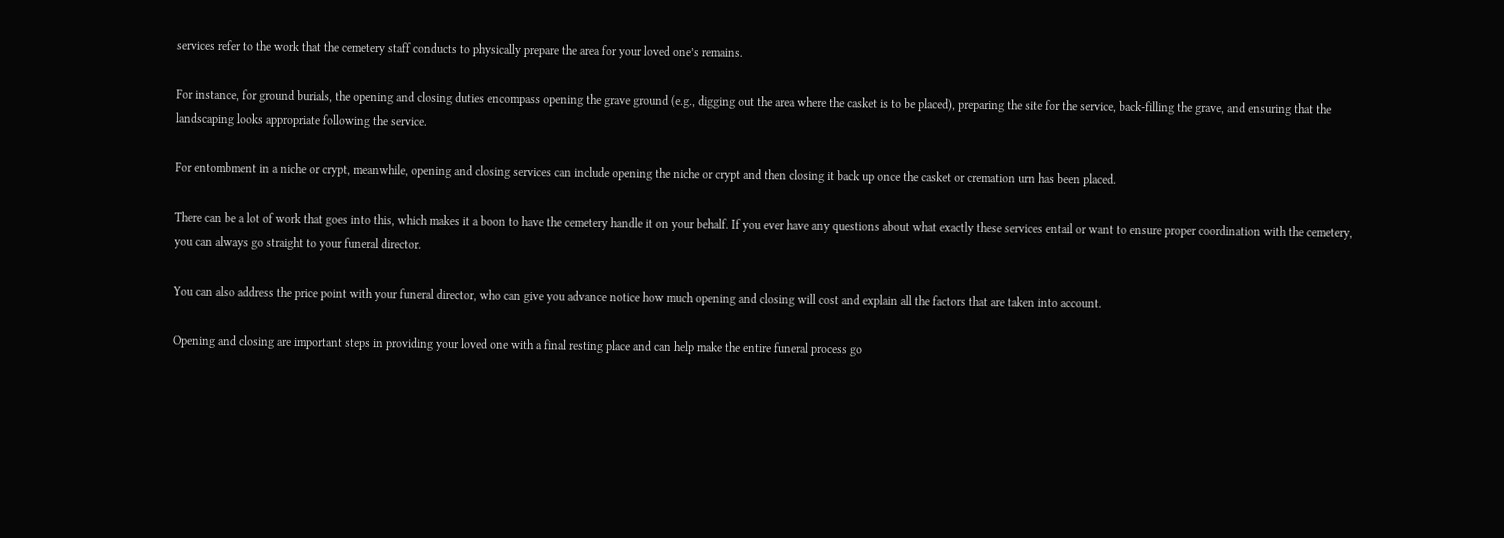services refer to the work that the cemetery staff conducts to physically prepare the area for your loved one’s remains.

For instance, for ground burials, the opening and closing duties encompass opening the grave ground (e.g., digging out the area where the casket is to be placed), preparing the site for the service, back-filling the grave, and ensuring that the landscaping looks appropriate following the service.

For entombment in a niche or crypt, meanwhile, opening and closing services can include opening the niche or crypt and then closing it back up once the casket or cremation urn has been placed.

There can be a lot of work that goes into this, which makes it a boon to have the cemetery handle it on your behalf. If you ever have any questions about what exactly these services entail or want to ensure proper coordination with the cemetery, you can always go straight to your funeral director.

You can also address the price point with your funeral director, who can give you advance notice how much opening and closing will cost and explain all the factors that are taken into account.

Opening and closing are important steps in providing your loved one with a final resting place and can help make the entire funeral process go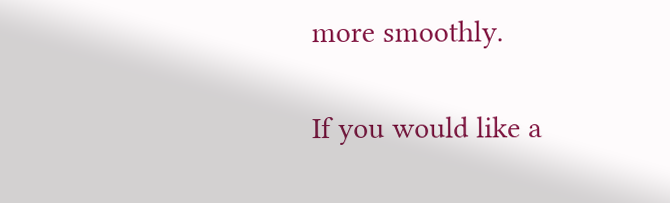more smoothly.

If you would like a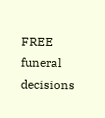FREE funeral decisions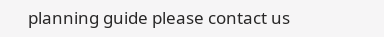planning guide please contact us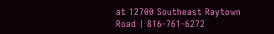at 12700 Southeast Raytown Road | 816-761-6272